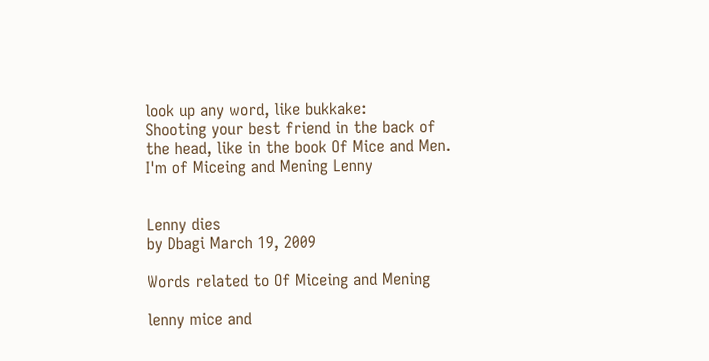look up any word, like bukkake:
Shooting your best friend in the back of the head, like in the book Of Mice and Men.
I'm of Miceing and Mening Lenny


Lenny dies
by Dbagi March 19, 2009

Words related to Of Miceing and Mening

lenny mice and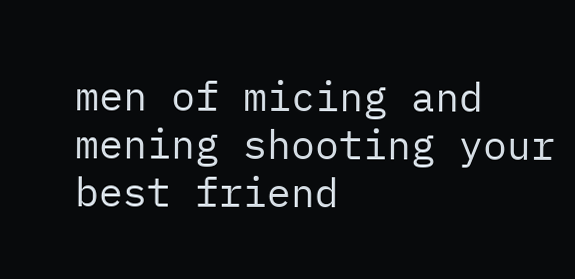men of micing and mening shooting your best friend